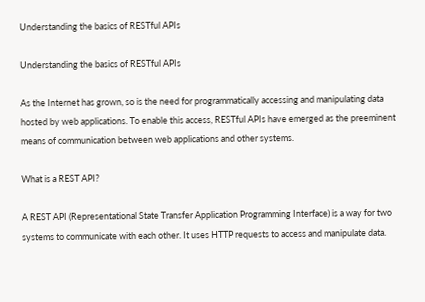Understanding the basics of RESTful APIs

Understanding the basics of RESTful APIs

As the Internet has grown, so is the need for programmatically accessing and manipulating data hosted by web applications. To enable this access, RESTful APIs have emerged as the preeminent means of communication between web applications and other systems.

What is a REST API?

A REST API (Representational State Transfer Application Programming Interface) is a way for two systems to communicate with each other. It uses HTTP requests to access and manipulate data.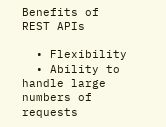Benefits of REST APIs

  • Flexibility
  • Ability to handle large numbers of requests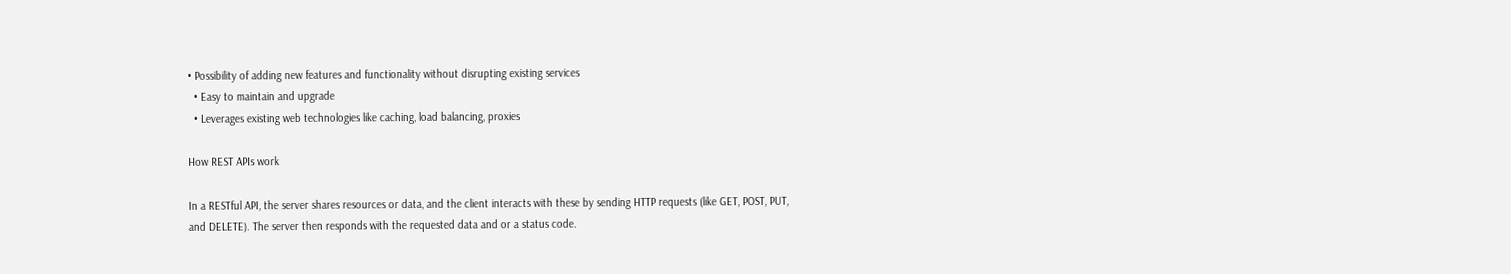• Possibility of adding new features and functionality without disrupting existing services
  • Easy to maintain and upgrade
  • Leverages existing web technologies like caching, load balancing, proxies

How REST APIs work

In a RESTful API, the server shares resources or data, and the client interacts with these by sending HTTP requests (like GET, POST, PUT, and DELETE). The server then responds with the requested data and or a status code.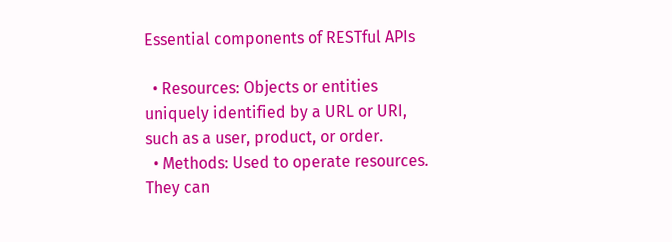Essential components of RESTful APIs

  • Resources: Objects or entities uniquely identified by a URL or URI, such as a user, product, or order.
  • Methods: Used to operate resources. They can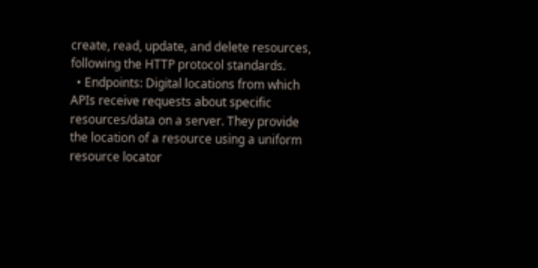create, read, update, and delete resources, following the HTTP protocol standards.
  • Endpoints: Digital locations from which APIs receive requests about specific resources/data on a server. They provide the location of a resource using a uniform resource locator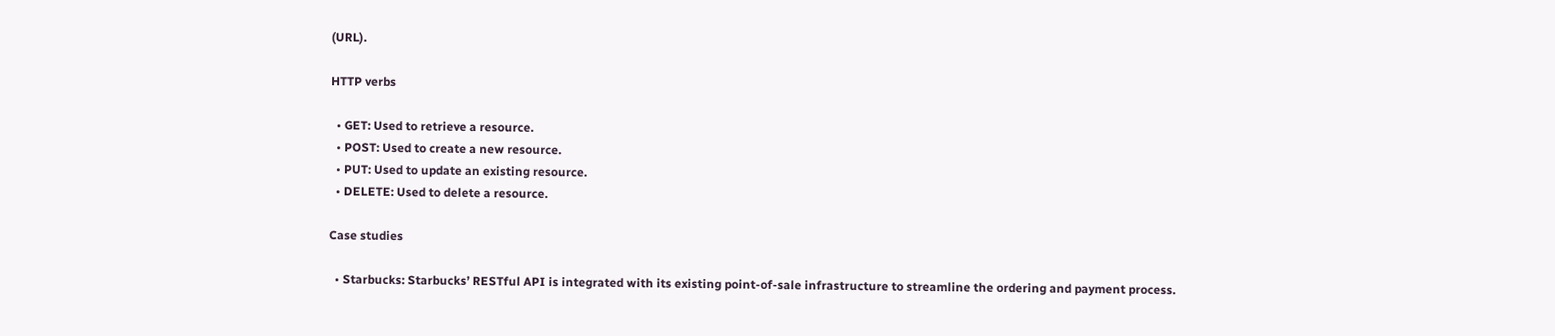(URL).

HTTP verbs

  • GET: Used to retrieve a resource.
  • POST: Used to create a new resource.
  • PUT: Used to update an existing resource.
  • DELETE: Used to delete a resource.

Case studies

  • Starbucks: Starbucks’ RESTful API is integrated with its existing point-of-sale infrastructure to streamline the ordering and payment process.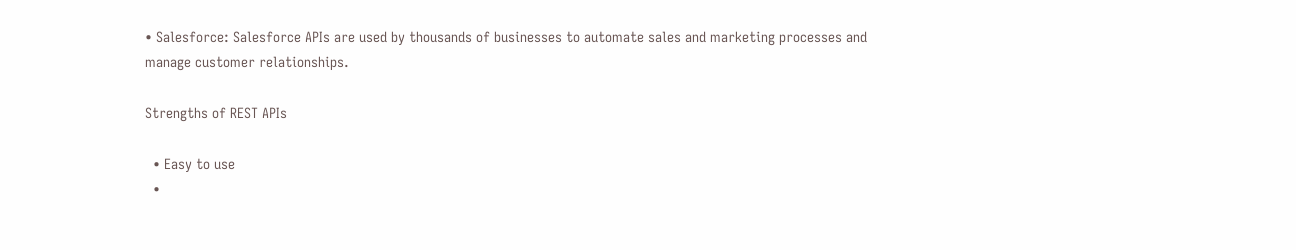• Salesforce: Salesforce APIs are used by thousands of businesses to automate sales and marketing processes and manage customer relationships.

Strengths of REST APIs

  • Easy to use
  •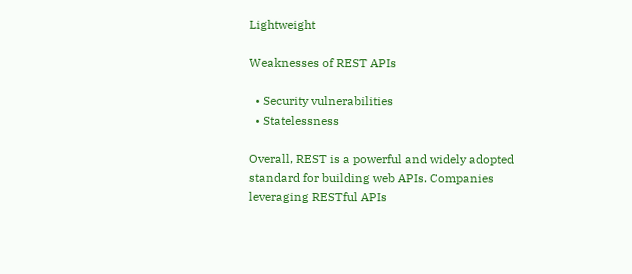Lightweight

Weaknesses of REST APIs

  • Security vulnerabilities
  • Statelessness

Overall, REST is a powerful and widely adopted standard for building web APIs. Companies leveraging RESTful APIs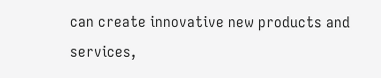can create innovative new products and services,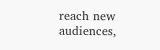reach new audiences,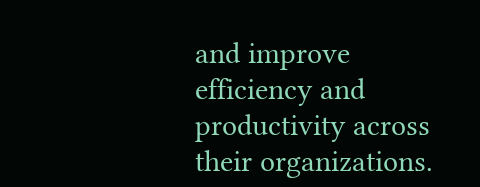and improve efficiency and productivity across their organizations.